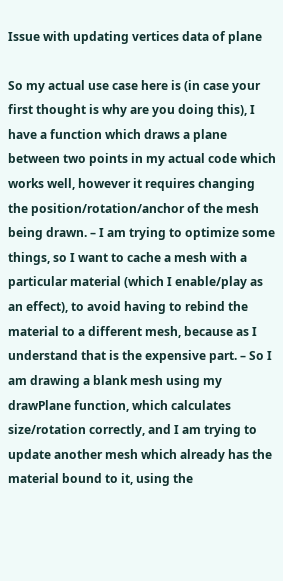Issue with updating vertices data of plane

So my actual use case here is (in case your first thought is why are you doing this), I have a function which draws a plane between two points in my actual code which works well, however it requires changing the position/rotation/anchor of the mesh being drawn. – I am trying to optimize some things, so I want to cache a mesh with a particular material (which I enable/play as an effect), to avoid having to rebind the material to a different mesh, because as I understand that is the expensive part. – So I am drawing a blank mesh using my drawPlane function, which calculates size/rotation correctly, and I am trying to update another mesh which already has the material bound to it, using the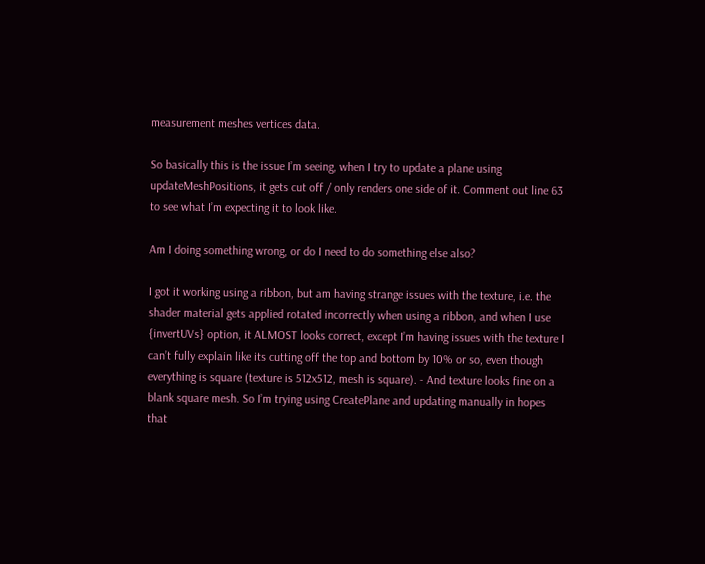measurement meshes vertices data.

So basically this is the issue I’m seeing, when I try to update a plane using updateMeshPositions, it gets cut off / only renders one side of it. Comment out line 63 to see what I’m expecting it to look like.

Am I doing something wrong, or do I need to do something else also?

I got it working using a ribbon, but am having strange issues with the texture, i.e. the shader material gets applied rotated incorrectly when using a ribbon, and when I use {invertUVs} option, it ALMOST looks correct, except I’m having issues with the texture I can’t fully explain like its cutting off the top and bottom by 10% or so, even though everything is square (texture is 512x512, mesh is square). - And texture looks fine on a blank square mesh. So I’m trying using CreatePlane and updating manually in hopes that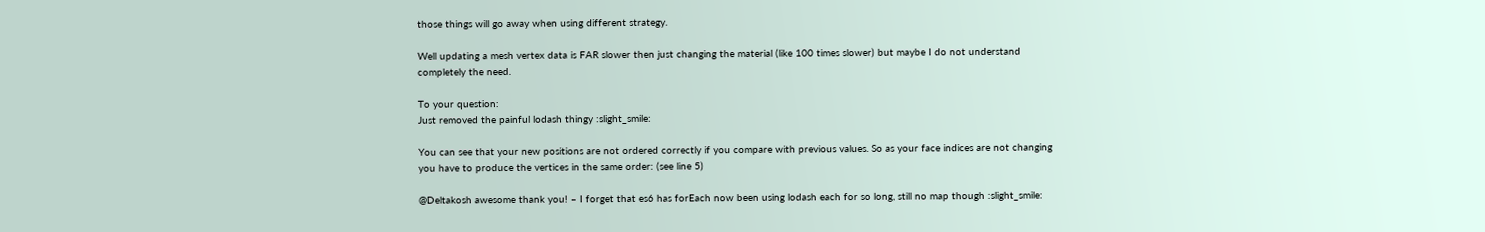those things will go away when using different strategy.

Well updating a mesh vertex data is FAR slower then just changing the material (like 100 times slower) but maybe I do not understand completely the need.

To your question:
Just removed the painful lodash thingy :slight_smile:

You can see that your new positions are not ordered correctly if you compare with previous values. So as your face indices are not changing you have to produce the vertices in the same order: (see line 5)

@Deltakosh awesome thank you! – I forget that es6 has forEach now been using lodash each for so long, still no map though :slight_smile: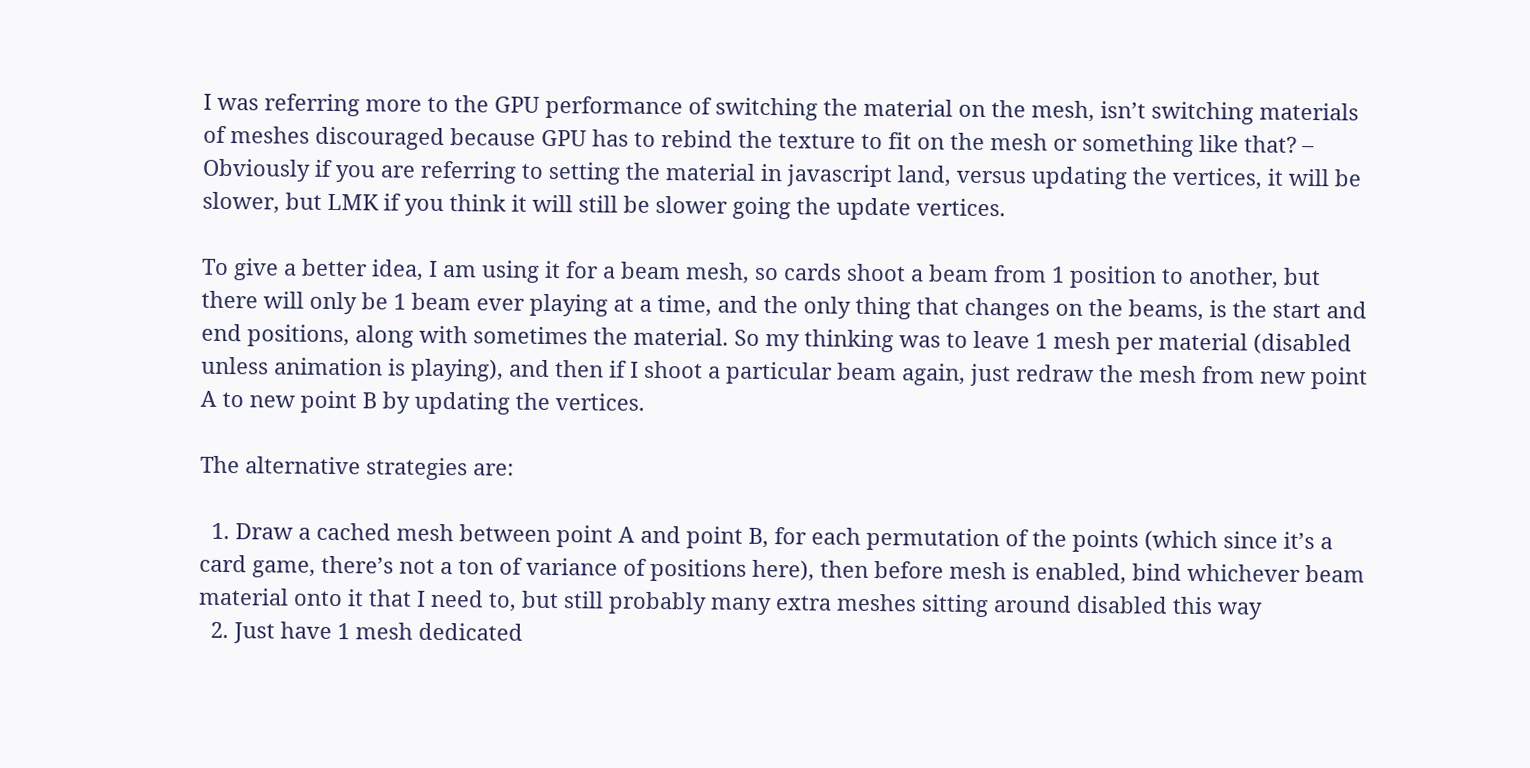I was referring more to the GPU performance of switching the material on the mesh, isn’t switching materials of meshes discouraged because GPU has to rebind the texture to fit on the mesh or something like that? – Obviously if you are referring to setting the material in javascript land, versus updating the vertices, it will be slower, but LMK if you think it will still be slower going the update vertices.

To give a better idea, I am using it for a beam mesh, so cards shoot a beam from 1 position to another, but there will only be 1 beam ever playing at a time, and the only thing that changes on the beams, is the start and end positions, along with sometimes the material. So my thinking was to leave 1 mesh per material (disabled unless animation is playing), and then if I shoot a particular beam again, just redraw the mesh from new point A to new point B by updating the vertices.

The alternative strategies are:

  1. Draw a cached mesh between point A and point B, for each permutation of the points (which since it’s a card game, there’s not a ton of variance of positions here), then before mesh is enabled, bind whichever beam material onto it that I need to, but still probably many extra meshes sitting around disabled this way
  2. Just have 1 mesh dedicated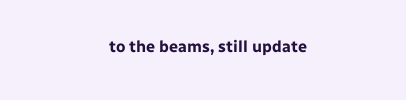to the beams, still update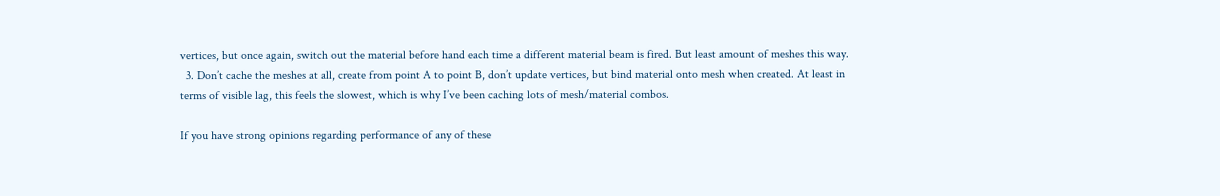vertices, but once again, switch out the material before hand each time a different material beam is fired. But least amount of meshes this way.
  3. Don’t cache the meshes at all, create from point A to point B, don’t update vertices, but bind material onto mesh when created. At least in terms of visible lag, this feels the slowest, which is why I’ve been caching lots of mesh/material combos.

If you have strong opinions regarding performance of any of these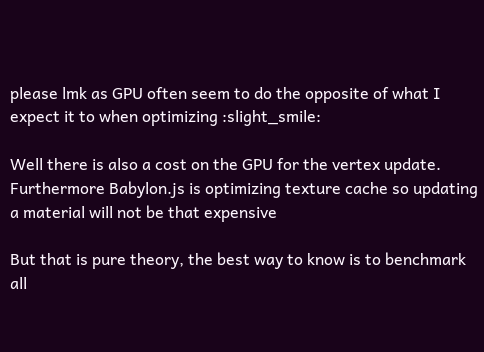please lmk as GPU often seem to do the opposite of what I expect it to when optimizing :slight_smile:

Well there is also a cost on the GPU for the vertex update. Furthermore Babylon.js is optimizing texture cache so updating a material will not be that expensive

But that is pure theory, the best way to know is to benchmark all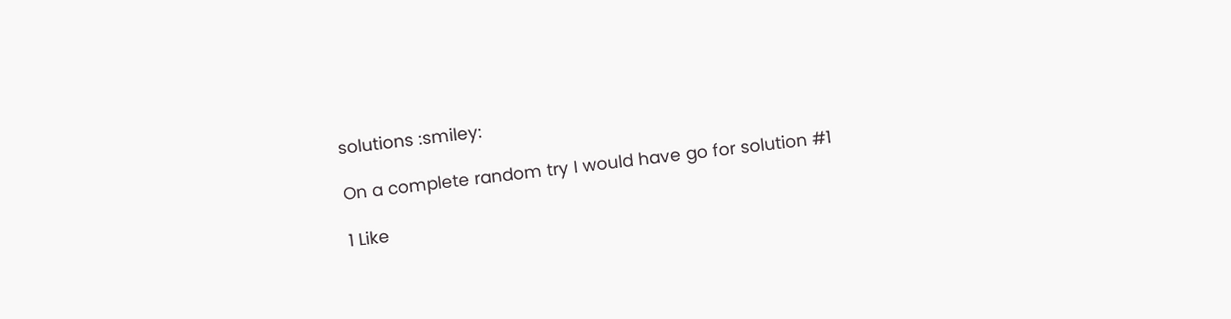solutions :smiley:

On a complete random try I would have go for solution #1

1 Like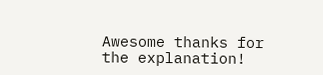Awesome thanks for the explanation!